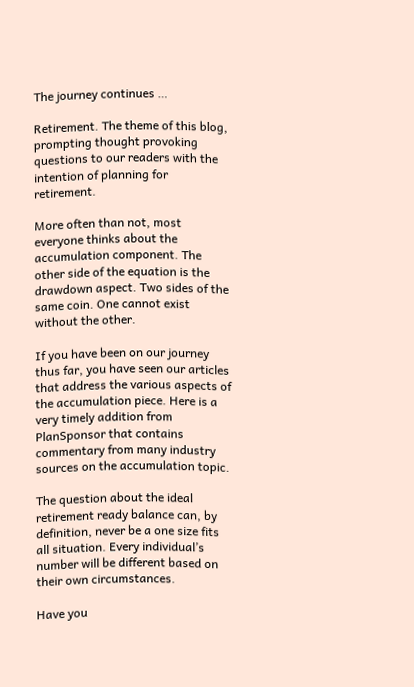The journey continues …

Retirement. The theme of this blog, prompting thought provoking questions to our readers with the intention of planning for retirement.

More often than not, most everyone thinks about the accumulation component. The other side of the equation is the drawdown aspect. Two sides of the same coin. One cannot exist without the other.

If you have been on our journey thus far, you have seen our articles that address the various aspects of the accumulation piece. Here is a very timely addition from PlanSponsor that contains commentary from many industry sources on the accumulation topic.

The question about the ideal retirement ready balance can, by definition, never be a one size fits all situation. Every individual’s number will be different based on their own circumstances.

Have you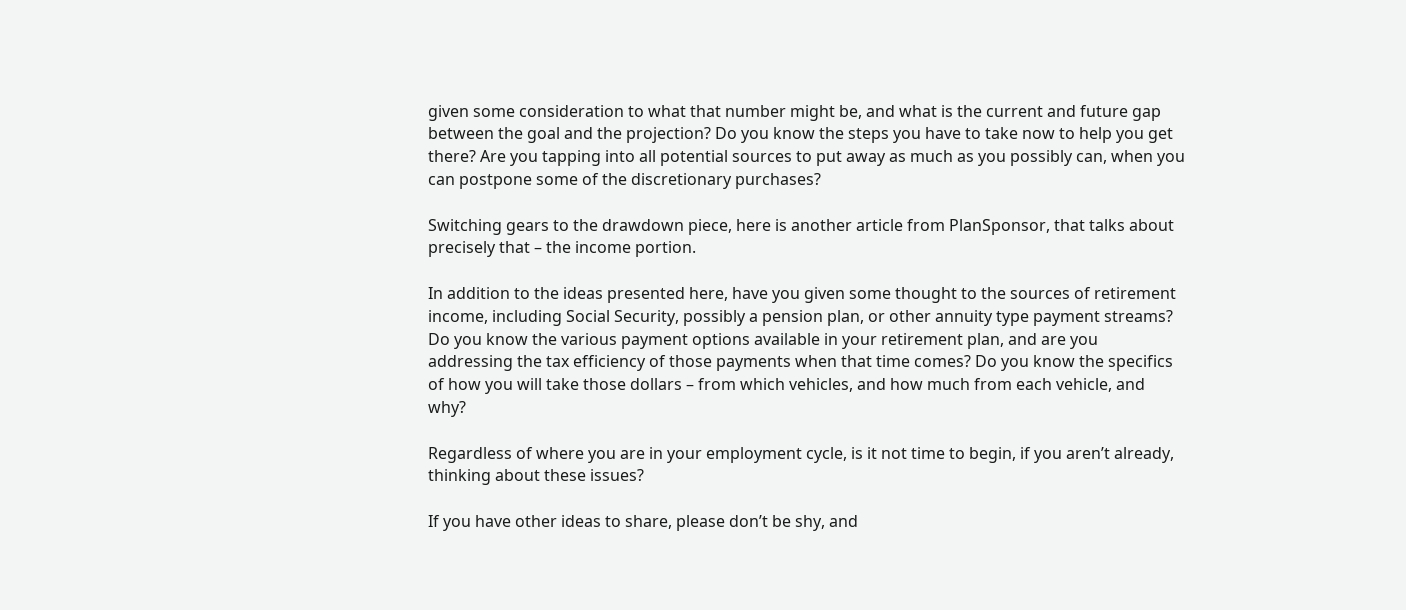given some consideration to what that number might be, and what is the current and future gap between the goal and the projection? Do you know the steps you have to take now to help you get there? Are you tapping into all potential sources to put away as much as you possibly can, when you can postpone some of the discretionary purchases?

Switching gears to the drawdown piece, here is another article from PlanSponsor, that talks about precisely that – the income portion.

In addition to the ideas presented here, have you given some thought to the sources of retirement income, including Social Security, possibly a pension plan, or other annuity type payment streams? Do you know the various payment options available in your retirement plan, and are you addressing the tax efficiency of those payments when that time comes? Do you know the specifics of how you will take those dollars – from which vehicles, and how much from each vehicle, and why?

Regardless of where you are in your employment cycle, is it not time to begin, if you aren’t already, thinking about these issues?

If you have other ideas to share, please don’t be shy, and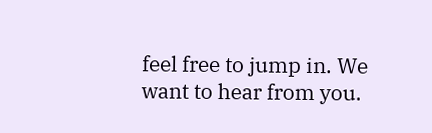feel free to jump in. We want to hear from you.